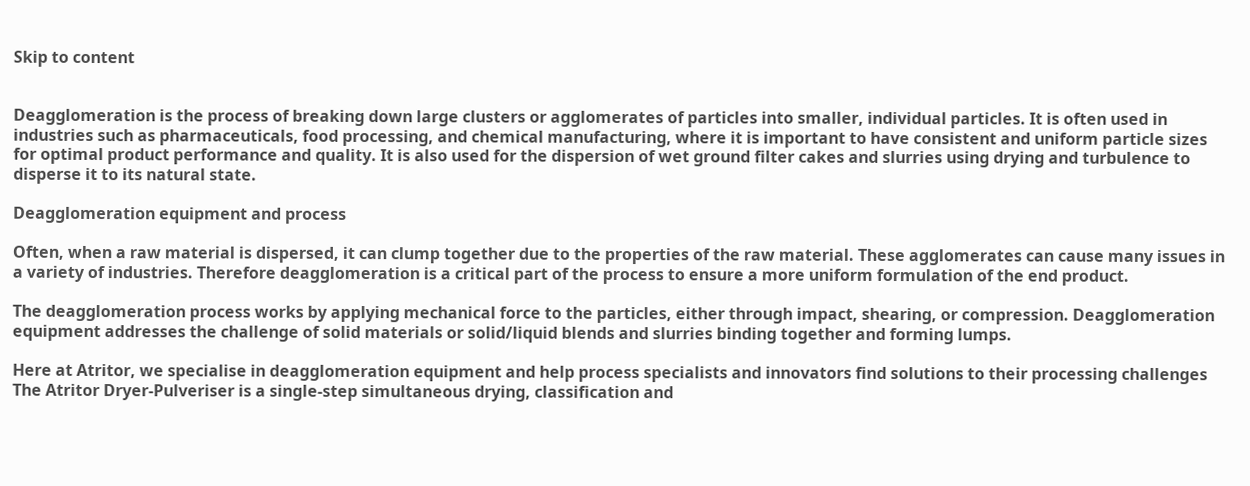Skip to content


Deagglomeration is the process of breaking down large clusters or agglomerates of particles into smaller, individual particles. It is often used in industries such as pharmaceuticals, food processing, and chemical manufacturing, where it is important to have consistent and uniform particle sizes for optimal product performance and quality. It is also used for the dispersion of wet ground filter cakes and slurries using drying and turbulence to disperse it to its natural state.

Deagglomeration equipment and process

Often, when a raw material is dispersed, it can clump together due to the properties of the raw material. These agglomerates can cause many issues in a variety of industries. Therefore deagglomeration is a critical part of the process to ensure a more uniform formulation of the end product.

The deagglomeration process works by applying mechanical force to the particles, either through impact, shearing, or compression. Deagglomeration equipment addresses the challenge of solid materials or solid/liquid blends and slurries binding together and forming lumps.

Here at Atritor, we specialise in deagglomeration equipment and help process specialists and innovators find solutions to their processing challenges The Atritor Dryer-Pulveriser is a single-step simultaneous drying, classification and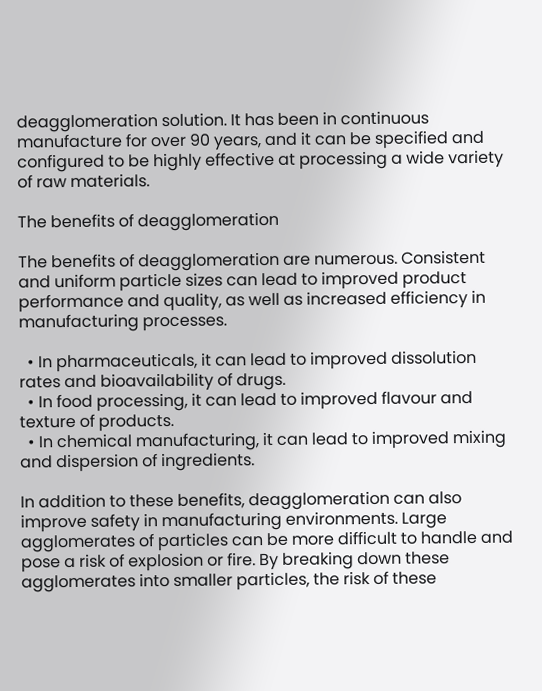deagglomeration solution. It has been in continuous manufacture for over 90 years, and it can be specified and configured to be highly effective at processing a wide variety of raw materials.

The benefits of deagglomeration

The benefits of deagglomeration are numerous. Consistent and uniform particle sizes can lead to improved product performance and quality, as well as increased efficiency in manufacturing processes.

  • In pharmaceuticals, it can lead to improved dissolution rates and bioavailability of drugs.
  • In food processing, it can lead to improved flavour and texture of products.
  • In chemical manufacturing, it can lead to improved mixing and dispersion of ingredients.

In addition to these benefits, deagglomeration can also improve safety in manufacturing environments. Large agglomerates of particles can be more difficult to handle and pose a risk of explosion or fire. By breaking down these agglomerates into smaller particles, the risk of these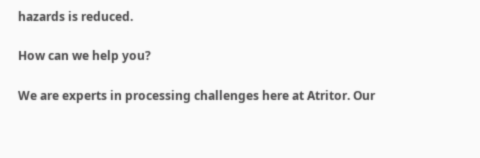hazards is reduced.

How can we help you?

We are experts in processing challenges here at Atritor. Our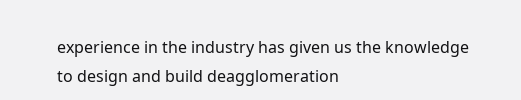experience in the industry has given us the knowledge to design and build deagglomeration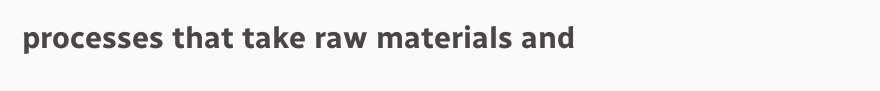processes that take raw materials and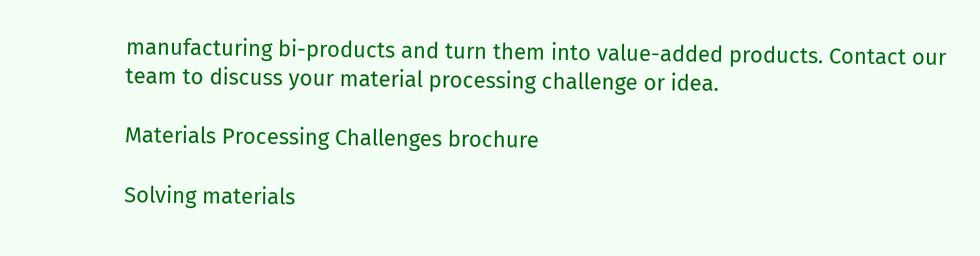manufacturing bi-products and turn them into value-added products. Contact our team to discuss your material processing challenge or idea.

Materials Processing Challenges brochure

Solving materials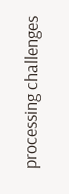processing challenges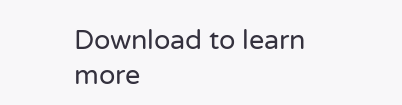Download to learn more